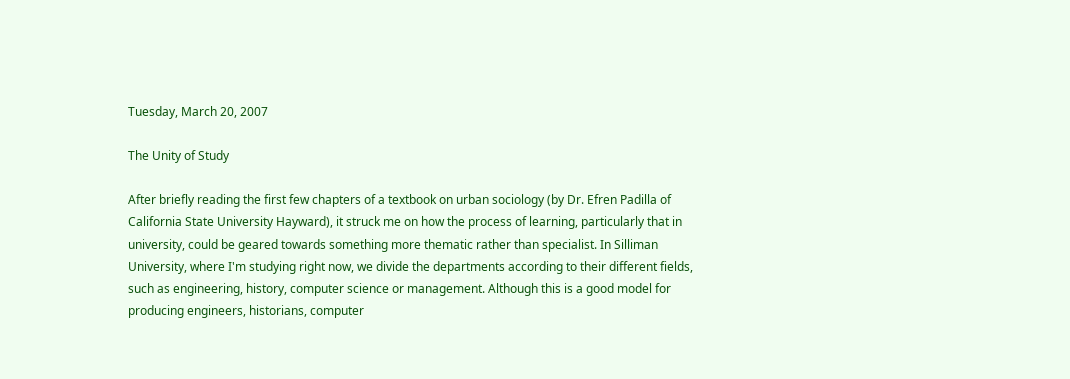Tuesday, March 20, 2007

The Unity of Study

After briefly reading the first few chapters of a textbook on urban sociology (by Dr. Efren Padilla of California State University Hayward), it struck me on how the process of learning, particularly that in university, could be geared towards something more thematic rather than specialist. In Silliman University, where I'm studying right now, we divide the departments according to their different fields, such as engineering, history, computer science or management. Although this is a good model for producing engineers, historians, computer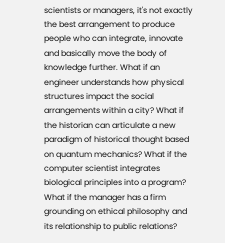scientists or managers, it's not exactly the best arrangement to produce people who can integrate, innovate and basically move the body of knowledge further. What if an engineer understands how physical structures impact the social arrangements within a city? What if the historian can articulate a new paradigm of historical thought based on quantum mechanics? What if the computer scientist integrates biological principles into a program? What if the manager has a firm grounding on ethical philosophy and its relationship to public relations?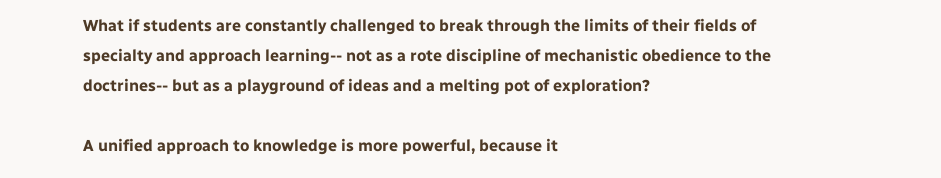What if students are constantly challenged to break through the limits of their fields of specialty and approach learning-- not as a rote discipline of mechanistic obedience to the doctrines-- but as a playground of ideas and a melting pot of exploration?

A unified approach to knowledge is more powerful, because it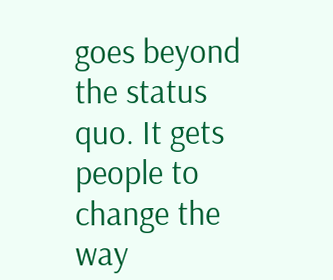goes beyond the status quo. It gets people to change the way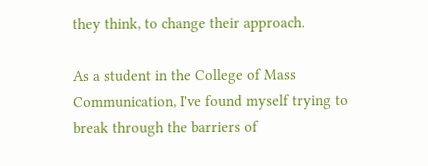they think, to change their approach.

As a student in the College of Mass Communication, I've found myself trying to break through the barriers of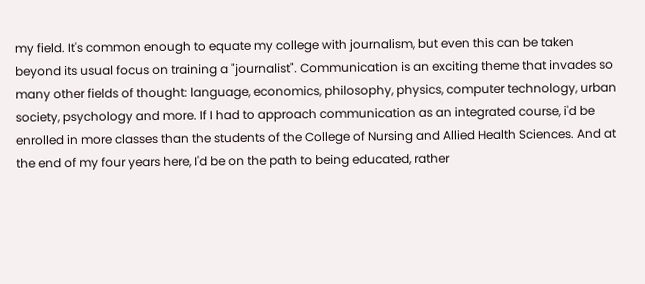my field. It's common enough to equate my college with journalism, but even this can be taken beyond its usual focus on training a "journalist". Communication is an exciting theme that invades so many other fields of thought: language, economics, philosophy, physics, computer technology, urban society, psychology and more. If I had to approach communication as an integrated course, i'd be enrolled in more classes than the students of the College of Nursing and Allied Health Sciences. And at the end of my four years here, I'd be on the path to being educated, rather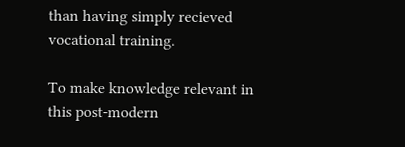than having simply recieved vocational training.

To make knowledge relevant in this post-modern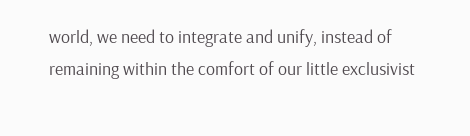world, we need to integrate and unify, instead of remaining within the comfort of our little exclusivist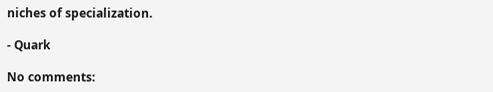niches of specialization.

- Quark

No comments: